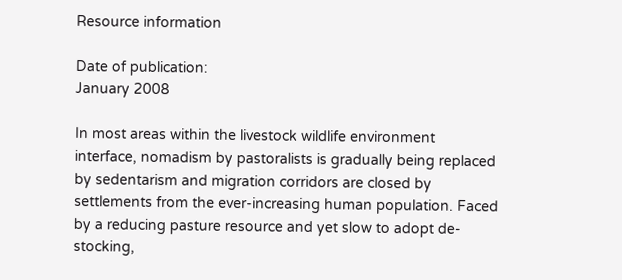Resource information

Date of publication:
January 2008

In most areas within the livestock wildlife environment interface, nomadism by pastoralists is gradually being replaced by sedentarism and migration corridors are closed by settlements from the ever-increasing human population. Faced by a reducing pasture resource and yet slow to adopt de-stocking,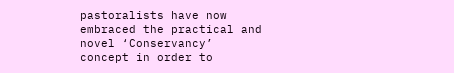pastoralists have now embraced the practical and novel ‘Conservancy’ concept in order to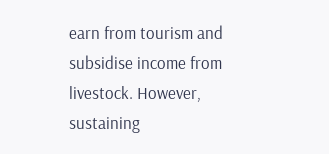earn from tourism and subsidise income from livestock. However, sustaining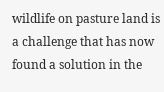wildlife on pasture land is a challenge that has now found a solution in the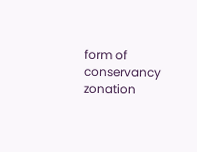form of conservancy zonation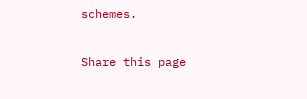schemes.

Share this page